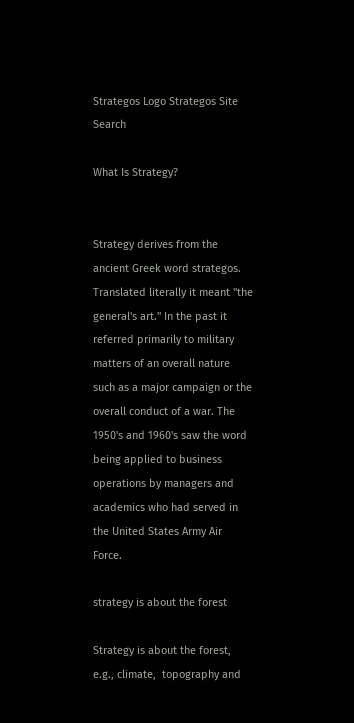Strategos Logo Strategos Site Search

What Is Strategy?


Strategy derives from the ancient Greek word strategos. Translated literally it meant "the general's art." In the past it referred primarily to military matters of an overall nature such as a major campaign or the overall conduct of a war. The 1950's and 1960's saw the word being applied to business operations by managers and academics who had served in the United States Army Air Force.

strategy is about the forest

Strategy is about the forest, e.g., climate,  topography and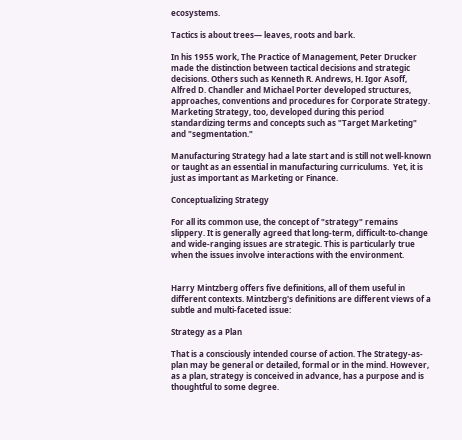ecosystems.

Tactics is about trees— leaves, roots and bark.

In his 1955 work, The Practice of Management, Peter Drucker made the distinction between tactical decisions and strategic decisions. Others such as Kenneth R. Andrews, H. Igor Asoff, Alfred D. Chandler and Michael Porter developed structures, approaches, conventions and procedures for Corporate Strategy. Marketing Strategy, too, developed during this period standardizing terms and concepts such as "Target Marketing" and "segmentation."

Manufacturing Strategy had a late start and is still not well-known or taught as an essential in manufacturing curriculums.  Yet, it is just as important as Marketing or Finance.

Conceptualizing Strategy

For all its common use, the concept of "strategy" remains slippery. It is generally agreed that long-term, difficult-to-change and wide-ranging issues are strategic. This is particularly true when the issues involve interactions with the environment.


Harry Mintzberg offers five definitions, all of them useful in different contexts. Mintzberg's definitions are different views of a subtle and multi-faceted issue:

Strategy as a Plan

That is a consciously intended course of action. The Strategy-as-plan may be general or detailed, formal or in the mind. However, as a plan, strategy is conceived in advance, has a purpose and is thoughtful to some degree.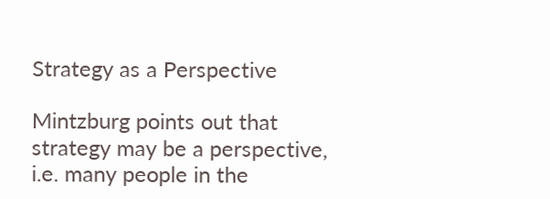Strategy as a Perspective

Mintzburg points out that strategy may be a perspective, i.e. many people in the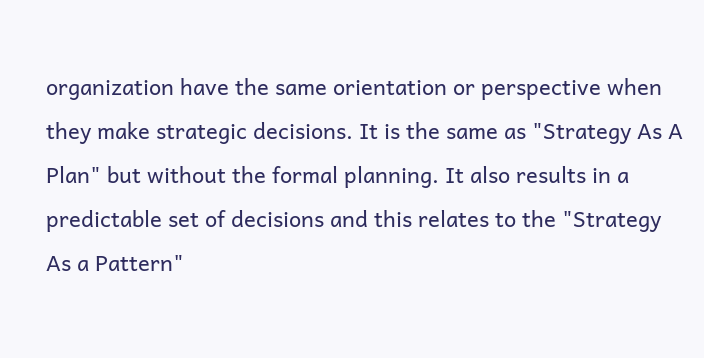organization have the same orientation or perspective when they make strategic decisions. It is the same as "Strategy As A Plan" but without the formal planning. It also results in a predictable set of decisions and this relates to the "Strategy As a Pattern"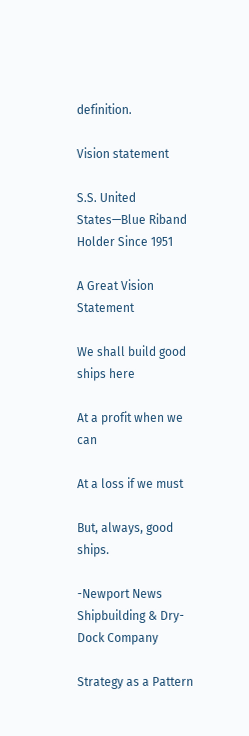definition.

Vision statement

S.S. United States—Blue Riband Holder Since 1951

A Great Vision Statement

We shall build good ships here

At a profit when we can

At a loss if we must

But, always, good ships.

-Newport News Shipbuilding & Dry-Dock Company

Strategy as a Pattern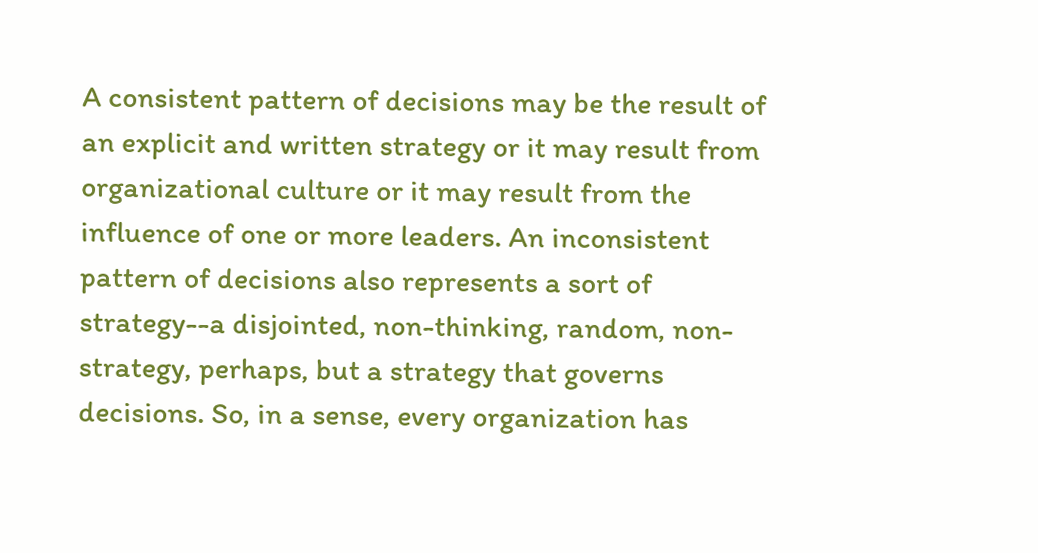A consistent pattern of decisions may be the result of an explicit and written strategy or it may result from organizational culture or it may result from the influence of one or more leaders. An inconsistent pattern of decisions also represents a sort of strategy--a disjointed, non-thinking, random, non-strategy, perhaps, but a strategy that governs decisions. So, in a sense, every organization has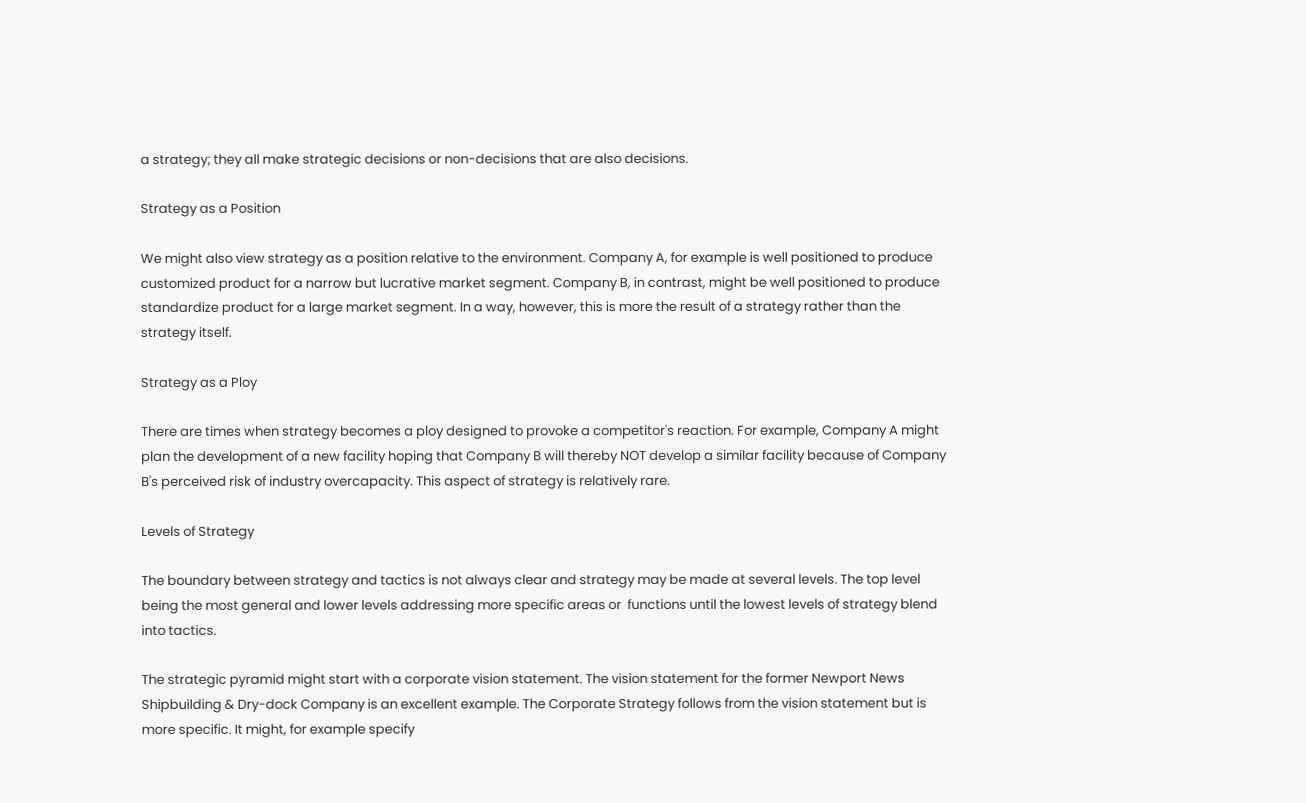a strategy; they all make strategic decisions or non-decisions that are also decisions.

Strategy as a Position

We might also view strategy as a position relative to the environment. Company A, for example is well positioned to produce customized product for a narrow but lucrative market segment. Company B, in contrast, might be well positioned to produce standardize product for a large market segment. In a way, however, this is more the result of a strategy rather than the strategy itself.

Strategy as a Ploy

There are times when strategy becomes a ploy designed to provoke a competitor's reaction. For example, Company A might plan the development of a new facility hoping that Company B will thereby NOT develop a similar facility because of Company B's perceived risk of industry overcapacity. This aspect of strategy is relatively rare.

Levels of Strategy

The boundary between strategy and tactics is not always clear and strategy may be made at several levels. The top level being the most general and lower levels addressing more specific areas or  functions until the lowest levels of strategy blend into tactics.

The strategic pyramid might start with a corporate vision statement. The vision statement for the former Newport News Shipbuilding & Dry-dock Company is an excellent example. The Corporate Strategy follows from the vision statement but is more specific. It might, for example specify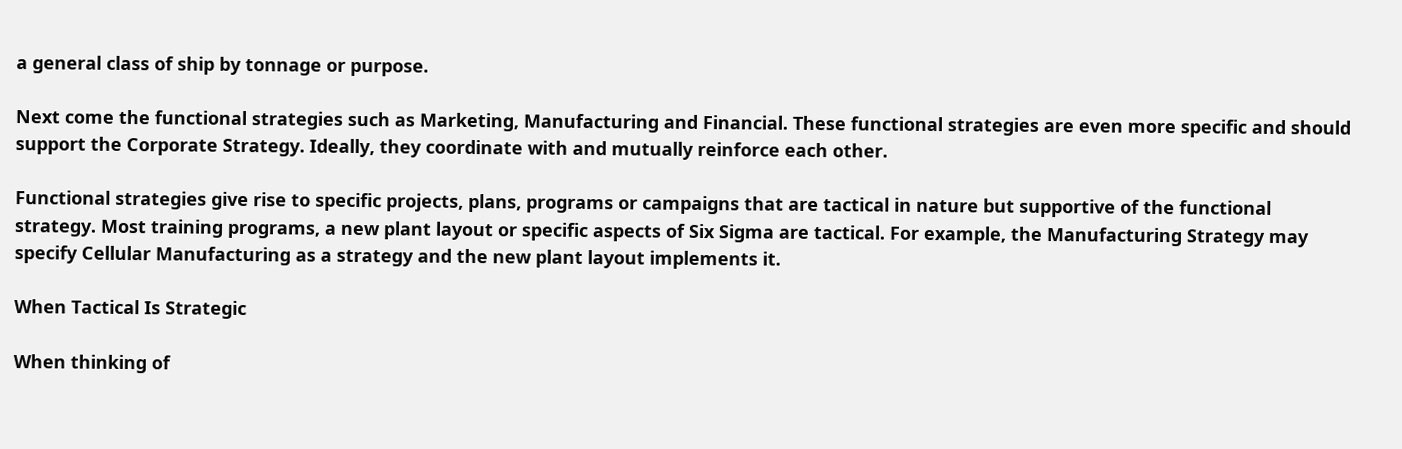a general class of ship by tonnage or purpose.

Next come the functional strategies such as Marketing, Manufacturing and Financial. These functional strategies are even more specific and should support the Corporate Strategy. Ideally, they coordinate with and mutually reinforce each other.

Functional strategies give rise to specific projects, plans, programs or campaigns that are tactical in nature but supportive of the functional strategy. Most training programs, a new plant layout or specific aspects of Six Sigma are tactical. For example, the Manufacturing Strategy may specify Cellular Manufacturing as a strategy and the new plant layout implements it.

When Tactical Is Strategic

When thinking of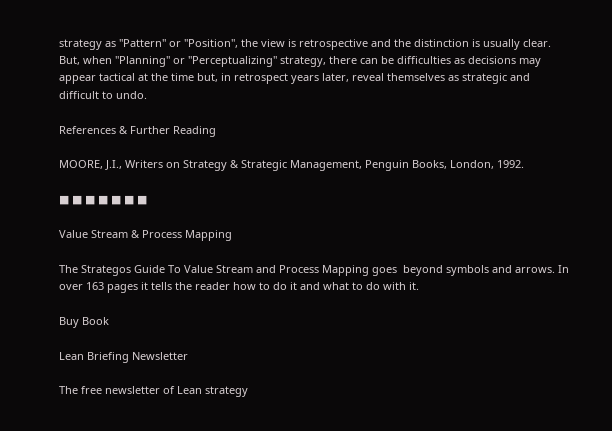strategy as "Pattern" or "Position", the view is retrospective and the distinction is usually clear. But, when "Planning" or "Perceptualizing" strategy, there can be difficulties as decisions may appear tactical at the time but, in retrospect years later, reveal themselves as strategic and difficult to undo.

References & Further Reading

MOORE, J.I., Writers on Strategy & Strategic Management, Penguin Books, London, 1992.

■ ■ ■ ■ ■ ■ ■

Value Stream & Process Mapping

The Strategos Guide To Value Stream and Process Mapping goes  beyond symbols and arrows. In over 163 pages it tells the reader how to do it and what to do with it.

Buy Book

Lean Briefing Newsletter

The free newsletter of Lean strategy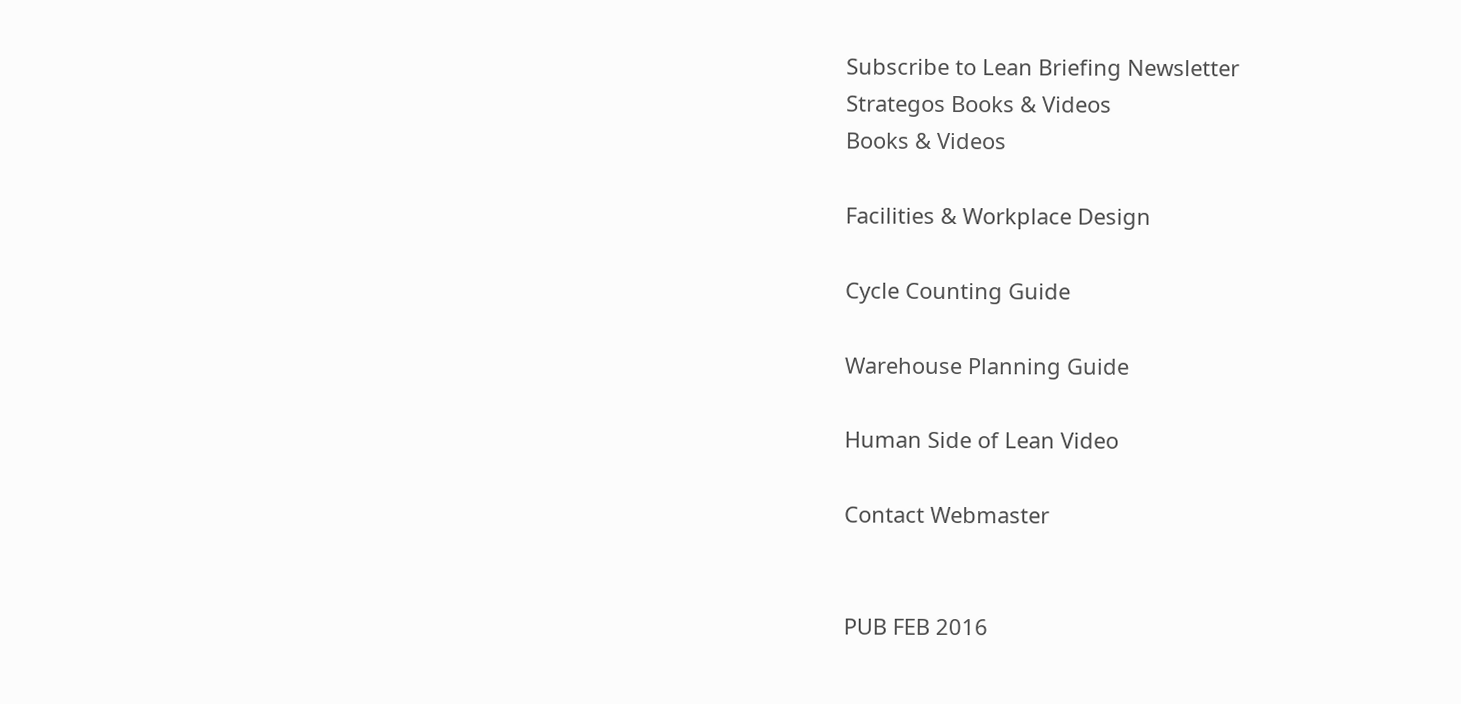Subscribe to Lean Briefing Newsletter
Strategos Books & Videos
Books & Videos

Facilities & Workplace Design

Cycle Counting Guide

Warehouse Planning Guide

Human Side of Lean Video

Contact Webmaster


PUB FEB 2016